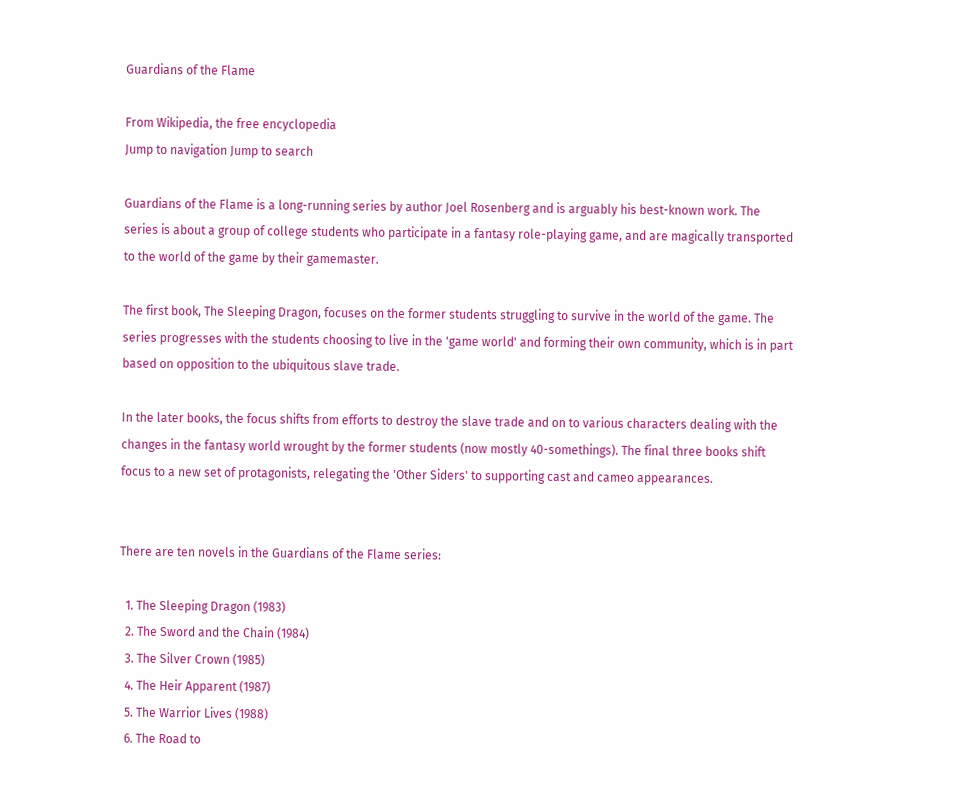Guardians of the Flame

From Wikipedia, the free encyclopedia
Jump to navigation Jump to search

Guardians of the Flame is a long-running series by author Joel Rosenberg and is arguably his best-known work. The series is about a group of college students who participate in a fantasy role-playing game, and are magically transported to the world of the game by their gamemaster.

The first book, The Sleeping Dragon, focuses on the former students struggling to survive in the world of the game. The series progresses with the students choosing to live in the 'game world' and forming their own community, which is in part based on opposition to the ubiquitous slave trade.

In the later books, the focus shifts from efforts to destroy the slave trade and on to various characters dealing with the changes in the fantasy world wrought by the former students (now mostly 40-somethings). The final three books shift focus to a new set of protagonists, relegating the 'Other Siders' to supporting cast and cameo appearances.


There are ten novels in the Guardians of the Flame series:

  1. The Sleeping Dragon (1983)
  2. The Sword and the Chain (1984)
  3. The Silver Crown (1985)
  4. The Heir Apparent (1987)
  5. The Warrior Lives (1988)
  6. The Road to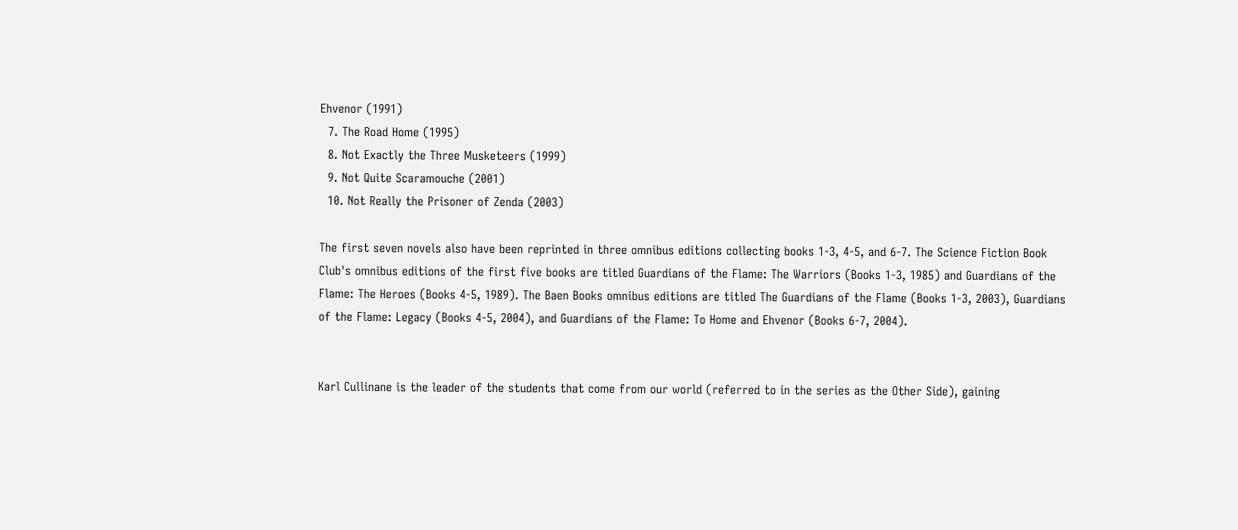Ehvenor (1991)
  7. The Road Home (1995)
  8. Not Exactly the Three Musketeers (1999)
  9. Not Quite Scaramouche (2001)
  10. Not Really the Prisoner of Zenda (2003)

The first seven novels also have been reprinted in three omnibus editions collecting books 1-3, 4-5, and 6-7. The Science Fiction Book Club's omnibus editions of the first five books are titled Guardians of the Flame: The Warriors (Books 1-3, 1985) and Guardians of the Flame: The Heroes (Books 4-5, 1989). The Baen Books omnibus editions are titled The Guardians of the Flame (Books 1-3, 2003), Guardians of the Flame: Legacy (Books 4-5, 2004), and Guardians of the Flame: To Home and Ehvenor (Books 6-7, 2004).


Karl Cullinane is the leader of the students that come from our world (referred to in the series as the Other Side), gaining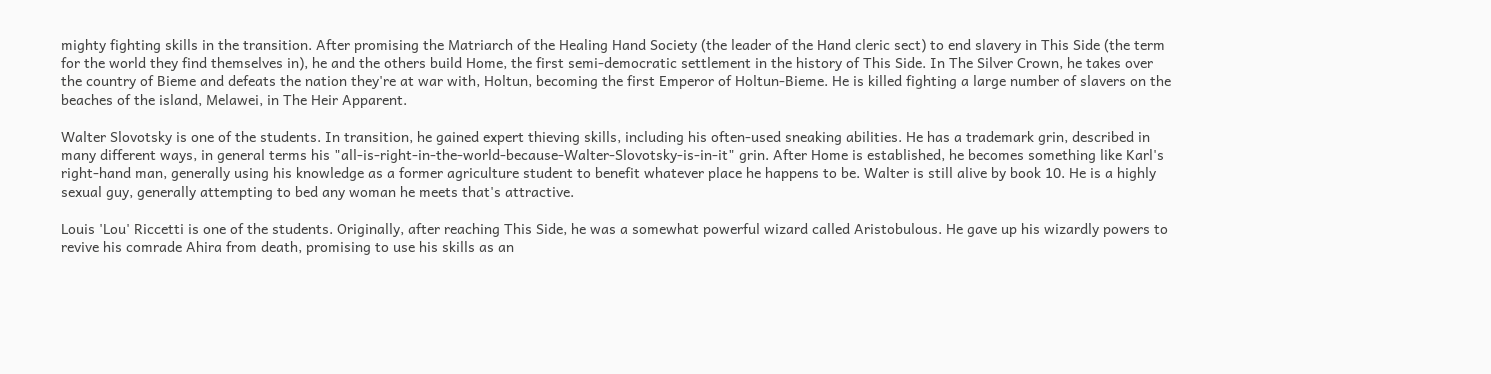mighty fighting skills in the transition. After promising the Matriarch of the Healing Hand Society (the leader of the Hand cleric sect) to end slavery in This Side (the term for the world they find themselves in), he and the others build Home, the first semi-democratic settlement in the history of This Side. In The Silver Crown, he takes over the country of Bieme and defeats the nation they're at war with, Holtun, becoming the first Emperor of Holtun-Bieme. He is killed fighting a large number of slavers on the beaches of the island, Melawei, in The Heir Apparent.

Walter Slovotsky is one of the students. In transition, he gained expert thieving skills, including his often-used sneaking abilities. He has a trademark grin, described in many different ways, in general terms his "all-is-right-in-the-world-because-Walter-Slovotsky-is-in-it" grin. After Home is established, he becomes something like Karl's right-hand man, generally using his knowledge as a former agriculture student to benefit whatever place he happens to be. Walter is still alive by book 10. He is a highly sexual guy, generally attempting to bed any woman he meets that's attractive.

Louis 'Lou' Riccetti is one of the students. Originally, after reaching This Side, he was a somewhat powerful wizard called Aristobulous. He gave up his wizardly powers to revive his comrade Ahira from death, promising to use his skills as an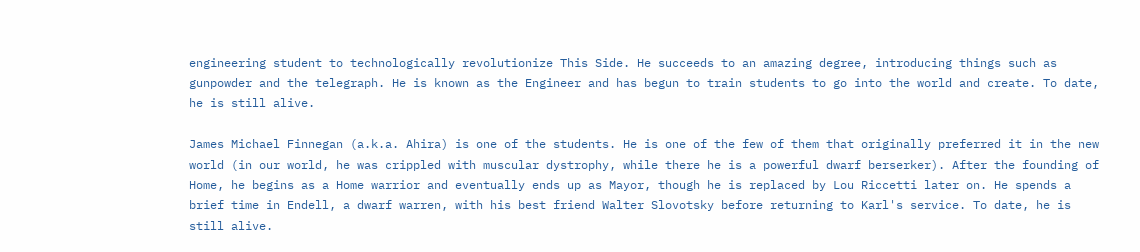engineering student to technologically revolutionize This Side. He succeeds to an amazing degree, introducing things such as gunpowder and the telegraph. He is known as the Engineer and has begun to train students to go into the world and create. To date, he is still alive.

James Michael Finnegan (a.k.a. Ahira) is one of the students. He is one of the few of them that originally preferred it in the new world (in our world, he was crippled with muscular dystrophy, while there he is a powerful dwarf berserker). After the founding of Home, he begins as a Home warrior and eventually ends up as Mayor, though he is replaced by Lou Riccetti later on. He spends a brief time in Endell, a dwarf warren, with his best friend Walter Slovotsky before returning to Karl's service. To date, he is still alive.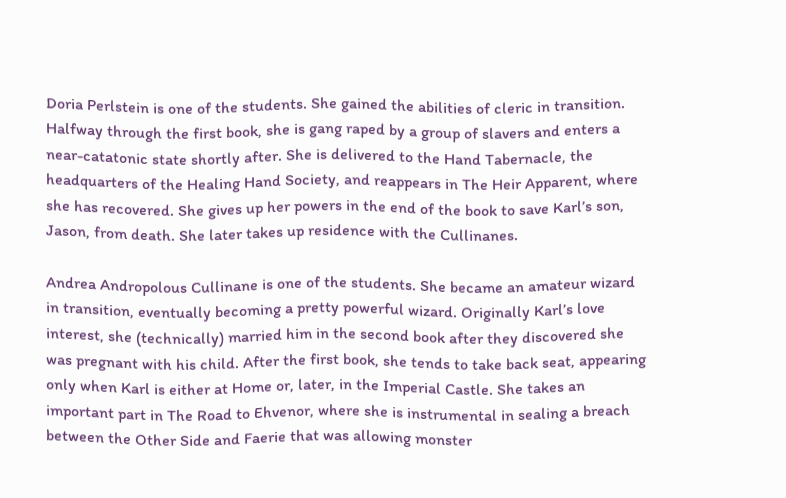Doria Perlstein is one of the students. She gained the abilities of cleric in transition. Halfway through the first book, she is gang raped by a group of slavers and enters a near-catatonic state shortly after. She is delivered to the Hand Tabernacle, the headquarters of the Healing Hand Society, and reappears in The Heir Apparent, where she has recovered. She gives up her powers in the end of the book to save Karl’s son, Jason, from death. She later takes up residence with the Cullinanes.

Andrea Andropolous Cullinane is one of the students. She became an amateur wizard in transition, eventually becoming a pretty powerful wizard. Originally Karl’s love interest, she (technically) married him in the second book after they discovered she was pregnant with his child. After the first book, she tends to take back seat, appearing only when Karl is either at Home or, later, in the Imperial Castle. She takes an important part in The Road to Ehvenor, where she is instrumental in sealing a breach between the Other Side and Faerie that was allowing monster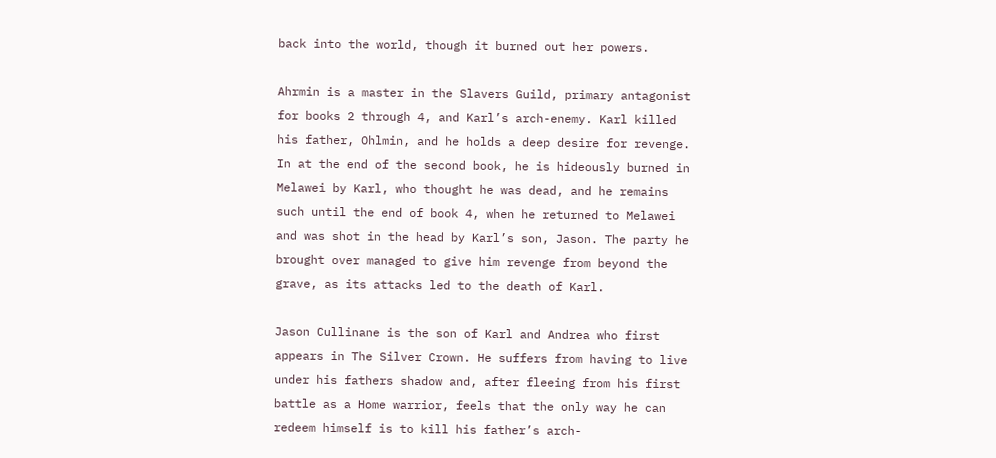back into the world, though it burned out her powers.

Ahrmin is a master in the Slavers Guild, primary antagonist for books 2 through 4, and Karl’s arch-enemy. Karl killed his father, Ohlmin, and he holds a deep desire for revenge. In at the end of the second book, he is hideously burned in Melawei by Karl, who thought he was dead, and he remains such until the end of book 4, when he returned to Melawei and was shot in the head by Karl’s son, Jason. The party he brought over managed to give him revenge from beyond the grave, as its attacks led to the death of Karl.

Jason Cullinane is the son of Karl and Andrea who first appears in The Silver Crown. He suffers from having to live under his fathers shadow and, after fleeing from his first battle as a Home warrior, feels that the only way he can redeem himself is to kill his father’s arch-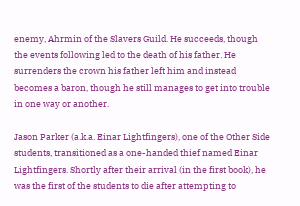enemy, Ahrmin of the Slavers Guild. He succeeds, though the events following led to the death of his father. He surrenders the crown his father left him and instead becomes a baron, though he still manages to get into trouble in one way or another.

Jason Parker (a.k.a. Einar Lightfingers), one of the Other Side students, transitioned as a one-handed thief named Einar Lightfingers. Shortly after their arrival (in the first book), he was the first of the students to die after attempting to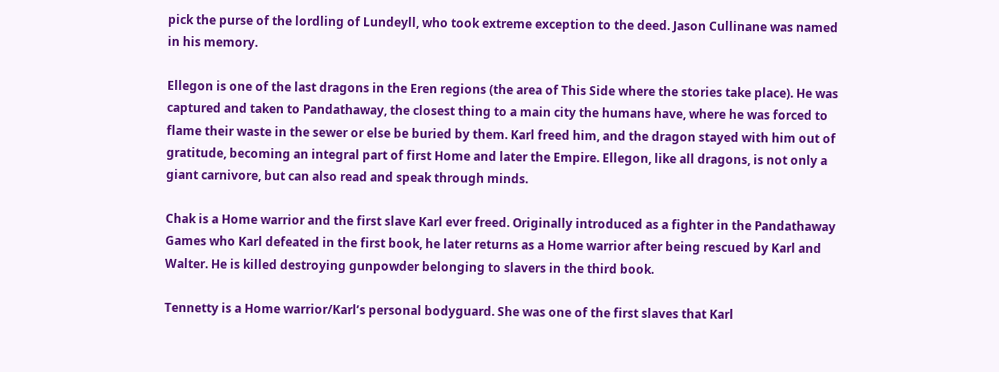pick the purse of the lordling of Lundeyll, who took extreme exception to the deed. Jason Cullinane was named in his memory.

Ellegon is one of the last dragons in the Eren regions (the area of This Side where the stories take place). He was captured and taken to Pandathaway, the closest thing to a main city the humans have, where he was forced to flame their waste in the sewer or else be buried by them. Karl freed him, and the dragon stayed with him out of gratitude, becoming an integral part of first Home and later the Empire. Ellegon, like all dragons, is not only a giant carnivore, but can also read and speak through minds.

Chak is a Home warrior and the first slave Karl ever freed. Originally introduced as a fighter in the Pandathaway Games who Karl defeated in the first book, he later returns as a Home warrior after being rescued by Karl and Walter. He is killed destroying gunpowder belonging to slavers in the third book.

Tennetty is a Home warrior/Karl’s personal bodyguard. She was one of the first slaves that Karl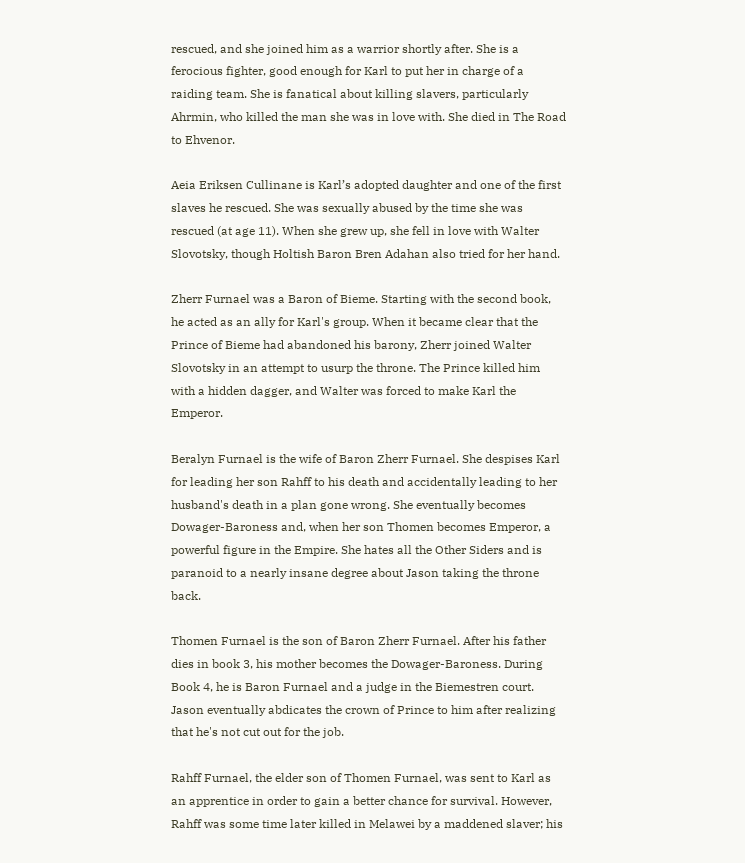rescued, and she joined him as a warrior shortly after. She is a ferocious fighter, good enough for Karl to put her in charge of a raiding team. She is fanatical about killing slavers, particularly Ahrmin, who killed the man she was in love with. She died in The Road to Ehvenor.

Aeia Eriksen Cullinane is Karl’s adopted daughter and one of the first slaves he rescued. She was sexually abused by the time she was rescued (at age 11). When she grew up, she fell in love with Walter Slovotsky, though Holtish Baron Bren Adahan also tried for her hand.

Zherr Furnael was a Baron of Bieme. Starting with the second book, he acted as an ally for Karl's group. When it became clear that the Prince of Bieme had abandoned his barony, Zherr joined Walter Slovotsky in an attempt to usurp the throne. The Prince killed him with a hidden dagger, and Walter was forced to make Karl the Emperor.

Beralyn Furnael is the wife of Baron Zherr Furnael. She despises Karl for leading her son Rahff to his death and accidentally leading to her husband's death in a plan gone wrong. She eventually becomes Dowager-Baroness and, when her son Thomen becomes Emperor, a powerful figure in the Empire. She hates all the Other Siders and is paranoid to a nearly insane degree about Jason taking the throne back.

Thomen Furnael is the son of Baron Zherr Furnael. After his father dies in book 3, his mother becomes the Dowager-Baroness. During Book 4, he is Baron Furnael and a judge in the Biemestren court. Jason eventually abdicates the crown of Prince to him after realizing that he's not cut out for the job.

Rahff Furnael, the elder son of Thomen Furnael, was sent to Karl as an apprentice in order to gain a better chance for survival. However, Rahff was some time later killed in Melawei by a maddened slaver; his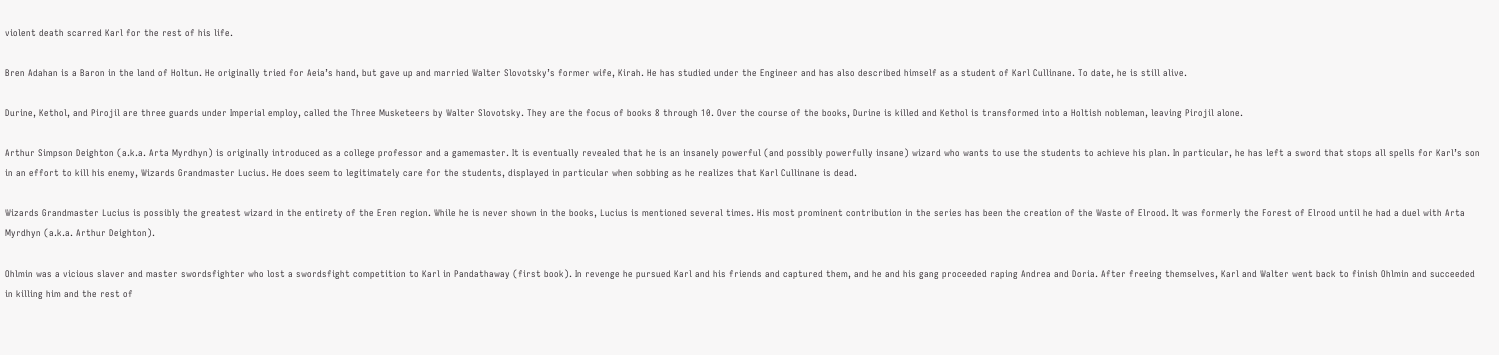violent death scarred Karl for the rest of his life.

Bren Adahan is a Baron in the land of Holtun. He originally tried for Aeia’s hand, but gave up and married Walter Slovotsky’s former wife, Kirah. He has studied under the Engineer and has also described himself as a student of Karl Cullinane. To date, he is still alive.

Durine, Kethol, and Pirojil are three guards under Imperial employ, called the Three Musketeers by Walter Slovotsky. They are the focus of books 8 through 10. Over the course of the books, Durine is killed and Kethol is transformed into a Holtish nobleman, leaving Pirojil alone.

Arthur Simpson Deighton (a.k.a. Arta Myrdhyn) is originally introduced as a college professor and a gamemaster. It is eventually revealed that he is an insanely powerful (and possibly powerfully insane) wizard who wants to use the students to achieve his plan. In particular, he has left a sword that stops all spells for Karl’s son in an effort to kill his enemy, Wizards Grandmaster Lucius. He does seem to legitimately care for the students, displayed in particular when sobbing as he realizes that Karl Cullinane is dead.

Wizards Grandmaster Lucius is possibly the greatest wizard in the entirety of the Eren region. While he is never shown in the books, Lucius is mentioned several times. His most prominent contribution in the series has been the creation of the Waste of Elrood. It was formerly the Forest of Elrood until he had a duel with Arta Myrdhyn (a.k.a. Arthur Deighton).

Ohlmin was a vicious slaver and master swordsfighter who lost a swordsfight competition to Karl in Pandathaway (first book). In revenge he pursued Karl and his friends and captured them, and he and his gang proceeded raping Andrea and Doria. After freeing themselves, Karl and Walter went back to finish Ohlmin and succeeded in killing him and the rest of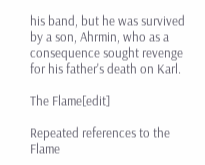his band, but he was survived by a son, Ahrmin, who as a consequence sought revenge for his father's death on Karl.

The Flame[edit]

Repeated references to the Flame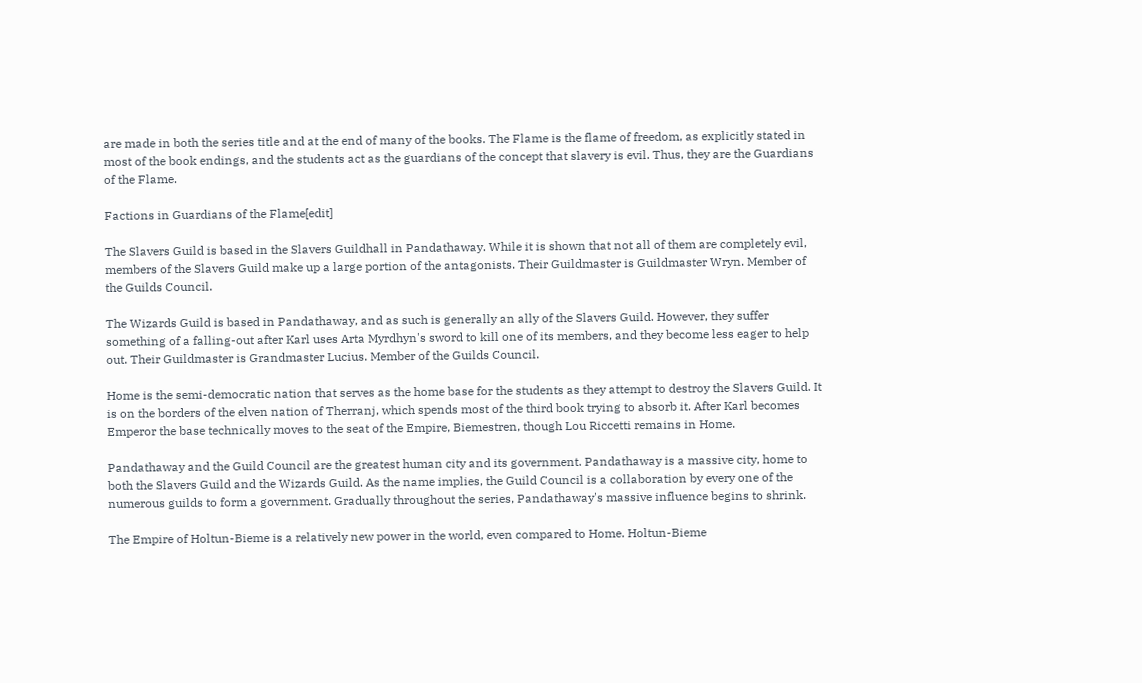are made in both the series title and at the end of many of the books. The Flame is the flame of freedom, as explicitly stated in most of the book endings, and the students act as the guardians of the concept that slavery is evil. Thus, they are the Guardians of the Flame.

Factions in Guardians of the Flame[edit]

The Slavers Guild is based in the Slavers Guildhall in Pandathaway. While it is shown that not all of them are completely evil, members of the Slavers Guild make up a large portion of the antagonists. Their Guildmaster is Guildmaster Wryn. Member of the Guilds Council.

The Wizards Guild is based in Pandathaway, and as such is generally an ally of the Slavers Guild. However, they suffer something of a falling-out after Karl uses Arta Myrdhyn's sword to kill one of its members, and they become less eager to help out. Their Guildmaster is Grandmaster Lucius. Member of the Guilds Council.

Home is the semi-democratic nation that serves as the home base for the students as they attempt to destroy the Slavers Guild. It is on the borders of the elven nation of Therranj, which spends most of the third book trying to absorb it. After Karl becomes Emperor the base technically moves to the seat of the Empire, Biemestren, though Lou Riccetti remains in Home.

Pandathaway and the Guild Council are the greatest human city and its government. Pandathaway is a massive city, home to both the Slavers Guild and the Wizards Guild. As the name implies, the Guild Council is a collaboration by every one of the numerous guilds to form a government. Gradually throughout the series, Pandathaway's massive influence begins to shrink.

The Empire of Holtun-Bieme is a relatively new power in the world, even compared to Home. Holtun-Bieme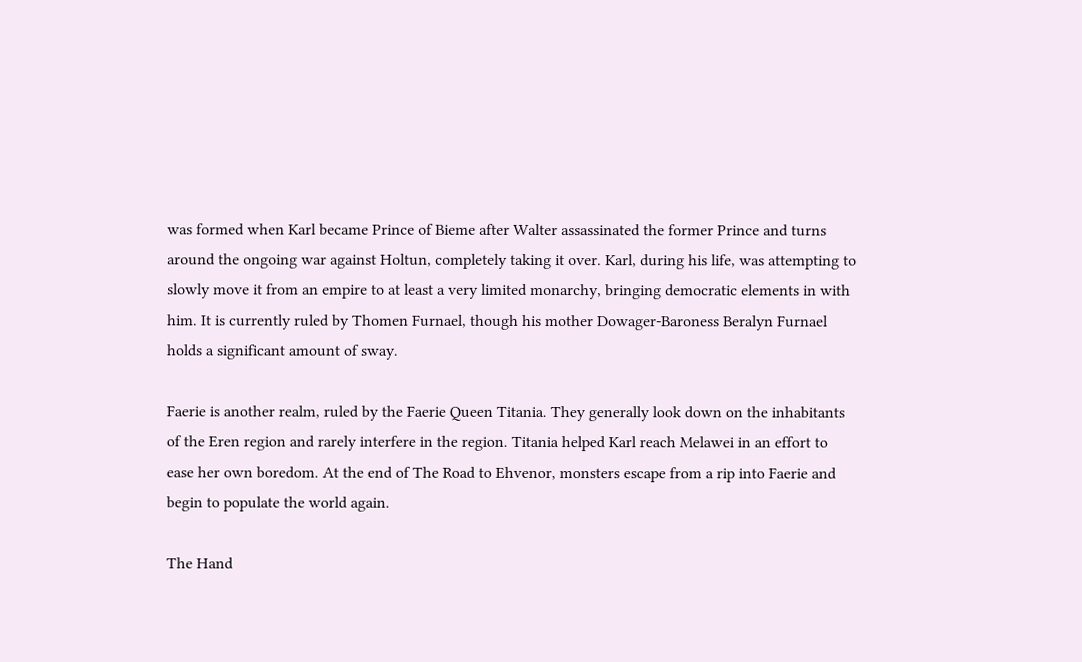was formed when Karl became Prince of Bieme after Walter assassinated the former Prince and turns around the ongoing war against Holtun, completely taking it over. Karl, during his life, was attempting to slowly move it from an empire to at least a very limited monarchy, bringing democratic elements in with him. It is currently ruled by Thomen Furnael, though his mother Dowager-Baroness Beralyn Furnael holds a significant amount of sway.

Faerie is another realm, ruled by the Faerie Queen Titania. They generally look down on the inhabitants of the Eren region and rarely interfere in the region. Titania helped Karl reach Melawei in an effort to ease her own boredom. At the end of The Road to Ehvenor, monsters escape from a rip into Faerie and begin to populate the world again.

The Hand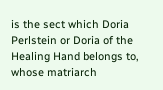is the sect which Doria Perlstein or Doria of the Healing Hand belongs to, whose matriarch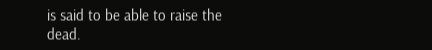is said to be able to raise the dead.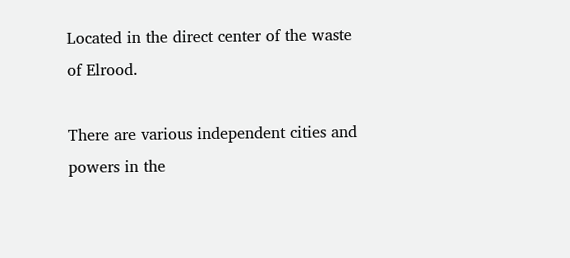Located in the direct center of the waste of Elrood.

There are various independent cities and powers in the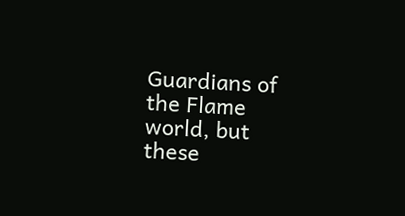Guardians of the Flame world, but these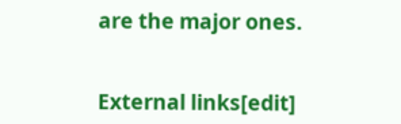are the major ones.


External links[edit]